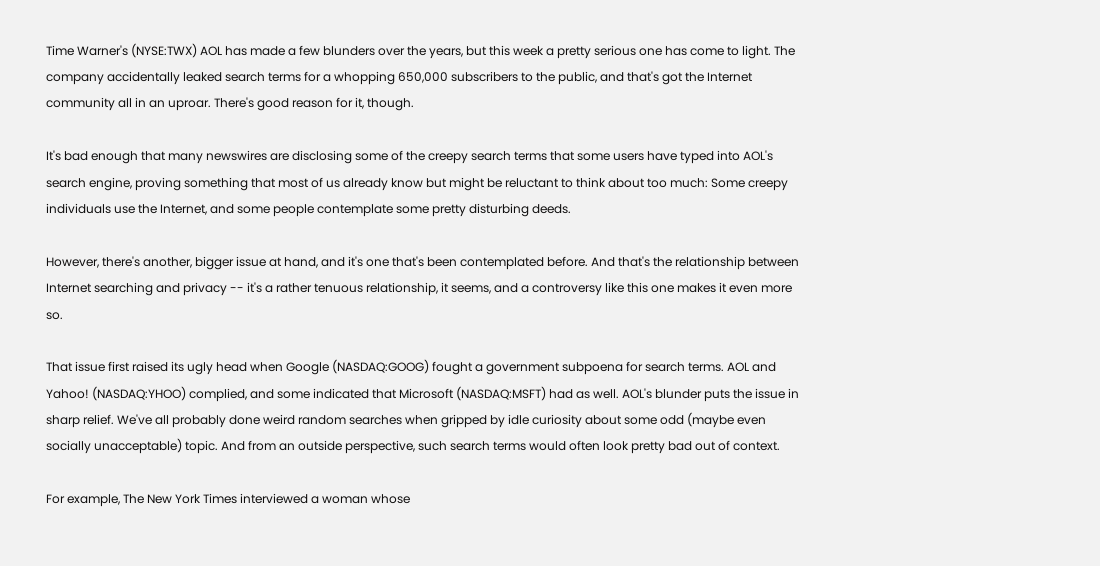Time Warner's (NYSE:TWX) AOL has made a few blunders over the years, but this week a pretty serious one has come to light. The company accidentally leaked search terms for a whopping 650,000 subscribers to the public, and that's got the Internet community all in an uproar. There's good reason for it, though.

It's bad enough that many newswires are disclosing some of the creepy search terms that some users have typed into AOL's search engine, proving something that most of us already know but might be reluctant to think about too much: Some creepy individuals use the Internet, and some people contemplate some pretty disturbing deeds.

However, there's another, bigger issue at hand, and it's one that's been contemplated before. And that's the relationship between Internet searching and privacy -- it's a rather tenuous relationship, it seems, and a controversy like this one makes it even more so.

That issue first raised its ugly head when Google (NASDAQ:GOOG) fought a government subpoena for search terms. AOL and Yahoo! (NASDAQ:YHOO) complied, and some indicated that Microsoft (NASDAQ:MSFT) had as well. AOL's blunder puts the issue in sharp relief. We've all probably done weird random searches when gripped by idle curiosity about some odd (maybe even socially unacceptable) topic. And from an outside perspective, such search terms would often look pretty bad out of context.

For example, The New York Times interviewed a woman whose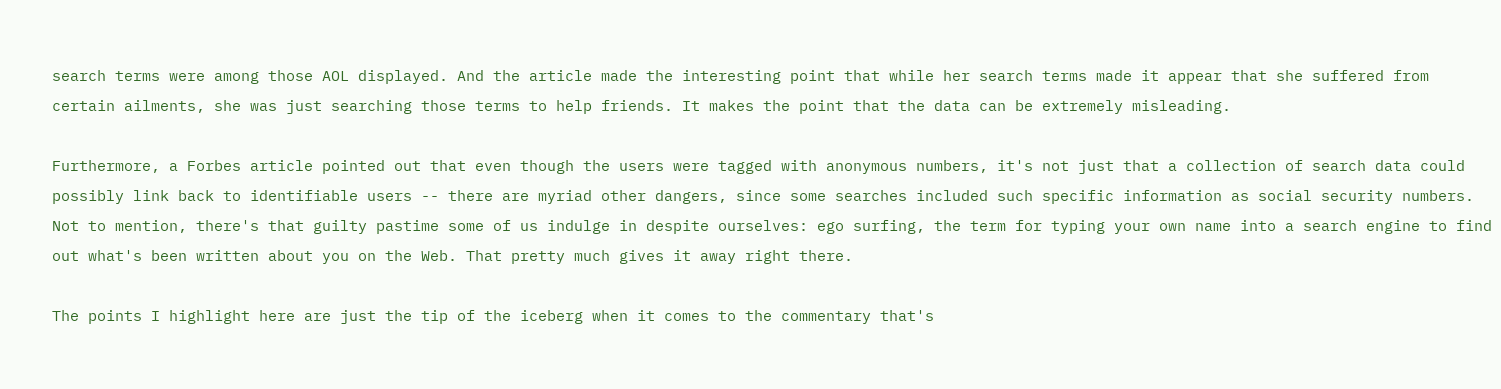search terms were among those AOL displayed. And the article made the interesting point that while her search terms made it appear that she suffered from certain ailments, she was just searching those terms to help friends. It makes the point that the data can be extremely misleading.

Furthermore, a Forbes article pointed out that even though the users were tagged with anonymous numbers, it's not just that a collection of search data could possibly link back to identifiable users -- there are myriad other dangers, since some searches included such specific information as social security numbers. Not to mention, there's that guilty pastime some of us indulge in despite ourselves: ego surfing, the term for typing your own name into a search engine to find out what's been written about you on the Web. That pretty much gives it away right there.

The points I highlight here are just the tip of the iceberg when it comes to the commentary that's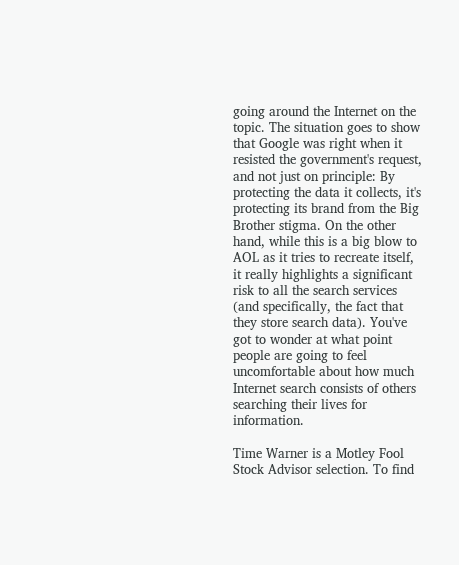going around the Internet on the topic. The situation goes to show that Google was right when it resisted the government's request, and not just on principle: By protecting the data it collects, it's protecting its brand from the Big Brother stigma. On the other hand, while this is a big blow to AOL as it tries to recreate itself, it really highlights a significant risk to all the search services (and specifically, the fact that they store search data). You've got to wonder at what point people are going to feel uncomfortable about how much Internet search consists of others searching their lives for information.

Time Warner is a Motley Fool Stock Advisor selection. To find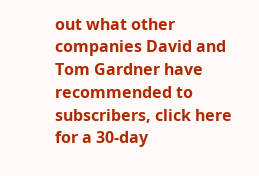out what other companies David and Tom Gardner have recommended to subscribers, click here for a 30-day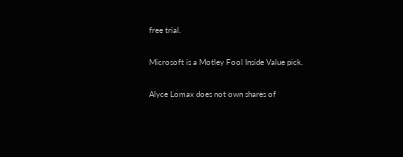free trial.

Microsoft is a Motley Fool Inside Value pick.

Alyce Lomax does not own shares of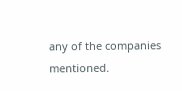any of the companies mentioned.